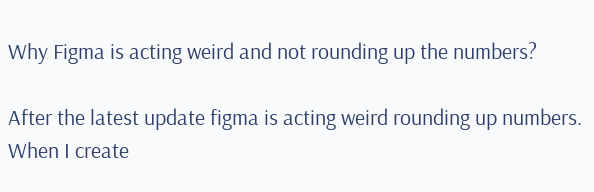Why Figma is acting weird and not rounding up the numbers?

After the latest update figma is acting weird rounding up numbers. When I create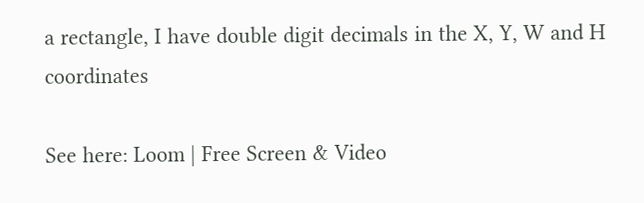a rectangle, I have double digit decimals in the X, Y, W and H coordinates

See here: Loom | Free Screen & Video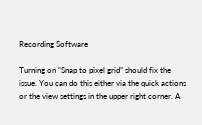Recording Software

Turning on “Snap to pixel grid” should fix the issue. You can do this either via the quick actions or the view settings in the upper right corner. A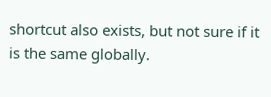shortcut also exists, but not sure if it is the same globally.